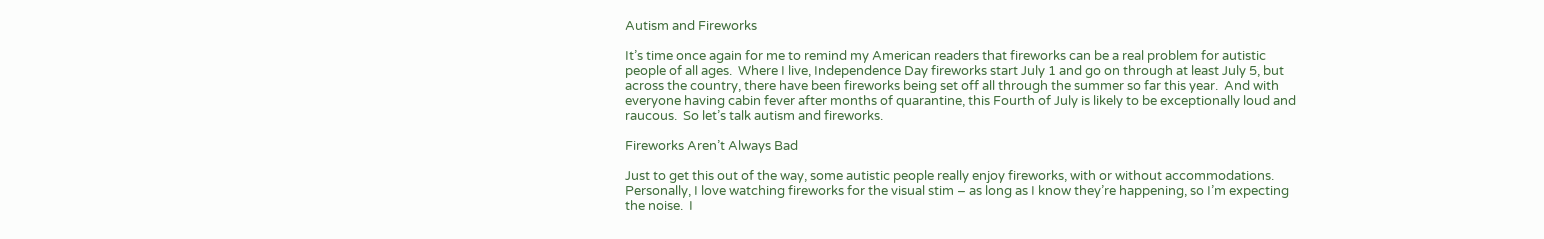Autism and Fireworks

It’s time once again for me to remind my American readers that fireworks can be a real problem for autistic people of all ages.  Where I live, Independence Day fireworks start July 1 and go on through at least July 5, but across the country, there have been fireworks being set off all through the summer so far this year.  And with everyone having cabin fever after months of quarantine, this Fourth of July is likely to be exceptionally loud and raucous.  So let’s talk autism and fireworks.

Fireworks Aren’t Always Bad

Just to get this out of the way, some autistic people really enjoy fireworks, with or without accommodations.  Personally, I love watching fireworks for the visual stim – as long as I know they’re happening, so I’m expecting the noise.  I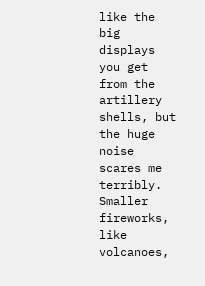like the big displays you get from the artillery shells, but the huge noise scares me terribly.  Smaller fireworks, like volcanoes,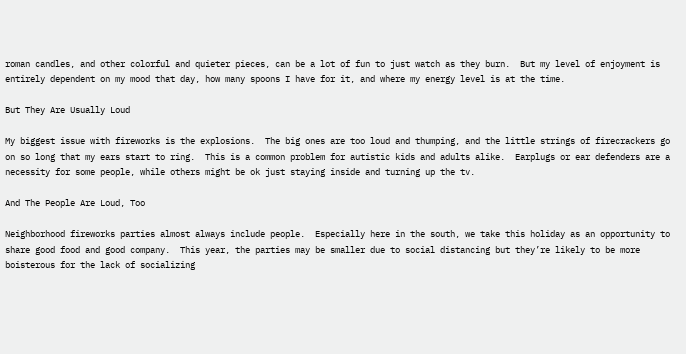roman candles, and other colorful and quieter pieces, can be a lot of fun to just watch as they burn.  But my level of enjoyment is entirely dependent on my mood that day, how many spoons I have for it, and where my energy level is at the time.

But They Are Usually Loud

My biggest issue with fireworks is the explosions.  The big ones are too loud and thumping, and the little strings of firecrackers go on so long that my ears start to ring.  This is a common problem for autistic kids and adults alike.  Earplugs or ear defenders are a necessity for some people, while others might be ok just staying inside and turning up the tv.

And The People Are Loud, Too

Neighborhood fireworks parties almost always include people.  Especially here in the south, we take this holiday as an opportunity to share good food and good company.  This year, the parties may be smaller due to social distancing but they’re likely to be more boisterous for the lack of socializing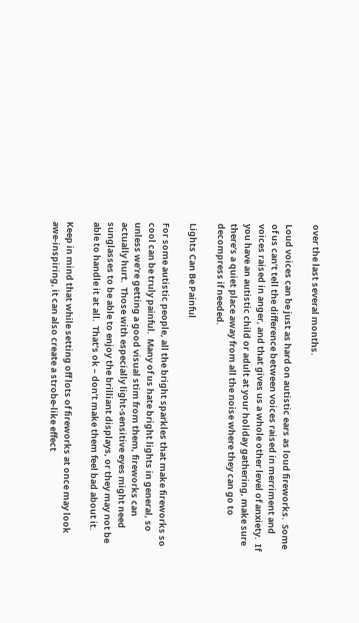over the last several months.

Loud voices can be just as hard on autistic ears as loud fireworks.  Some of us can’t tell the difference between voices raised in merriment and voices raised in anger, and that gives us a whole other level of anxiety.  If you have an autistic child or adult at your holiday gathering, make sure there’s a quiet place away from all the noise where they can go to decompress if needed.

Lights Can Be Painful

For some autistic people, all the bright sparkles that make fireworks so cool can be truly painful.  Many of us hate bright lights in general, so unless we’re getting a good visual stim from them, fireworks can actually hurt.  Those with especially light-sensitive eyes might need sunglasses to be able to enjoy the brilliant displays, or they may not be able to handle it at all.  That’s ok – don’t make them feel bad about it.

Keep in mind that while setting off lots of fireworks at once may look awe-inspiring, it can also create a strobe-like effect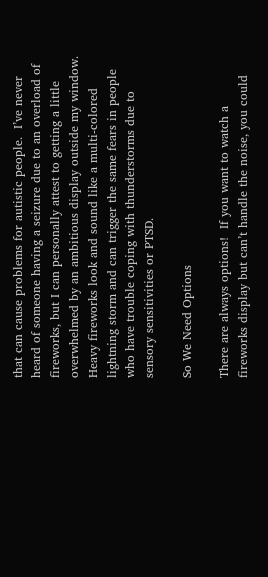that can cause problems for autistic people.  I’ve never heard of someone having a seizure due to an overload of fireworks, but I can personally attest to getting a little overwhelmed by an ambitious display outside my window.  Heavy fireworks look and sound like a multi-colored lightning storm and can trigger the same fears in people who have trouble coping with thunderstorms due to sensory sensitivities or PTSD.

So We Need Options

There are always options!  If you want to watch a fireworks display but can’t handle the noise, you could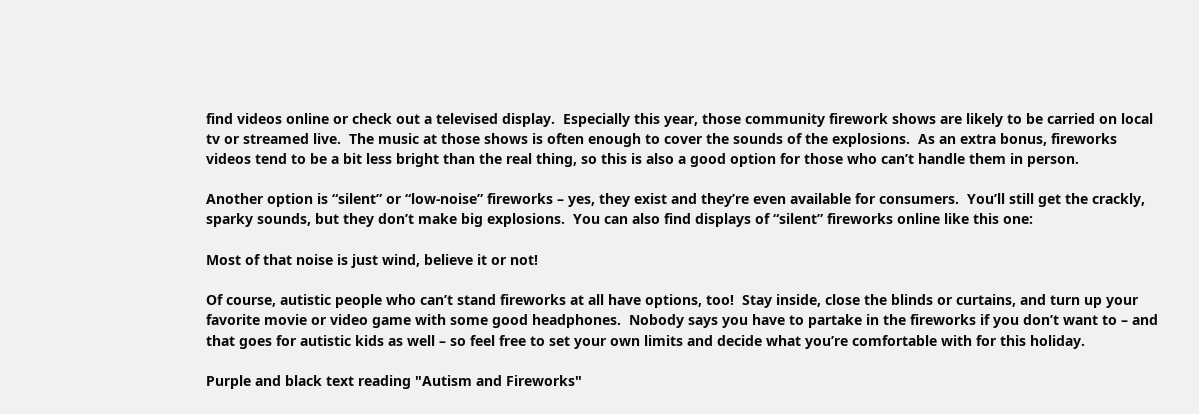find videos online or check out a televised display.  Especially this year, those community firework shows are likely to be carried on local tv or streamed live.  The music at those shows is often enough to cover the sounds of the explosions.  As an extra bonus, fireworks videos tend to be a bit less bright than the real thing, so this is also a good option for those who can’t handle them in person.

Another option is “silent” or “low-noise” fireworks – yes, they exist and they’re even available for consumers.  You’ll still get the crackly, sparky sounds, but they don’t make big explosions.  You can also find displays of “silent” fireworks online like this one:

Most of that noise is just wind, believe it or not!

Of course, autistic people who can’t stand fireworks at all have options, too!  Stay inside, close the blinds or curtains, and turn up your favorite movie or video game with some good headphones.  Nobody says you have to partake in the fireworks if you don’t want to – and that goes for autistic kids as well – so feel free to set your own limits and decide what you’re comfortable with for this holiday.

Purple and black text reading "Autism and Fireworks"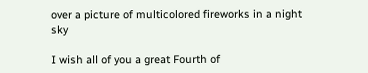over a picture of multicolored fireworks in a night sky

I wish all of you a great Fourth of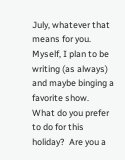July, whatever that means for you.  Myself, I plan to be writing (as always) and maybe binging a favorite show.  What do you prefer to do for this holiday?  Are you a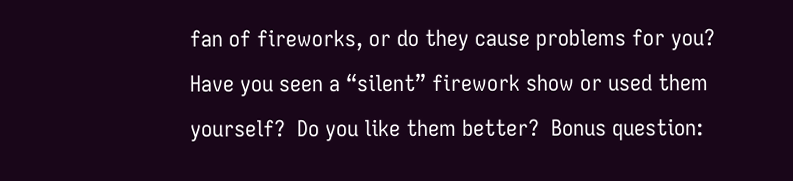fan of fireworks, or do they cause problems for you? Have you seen a “silent” firework show or used them yourself?  Do you like them better?  Bonus question: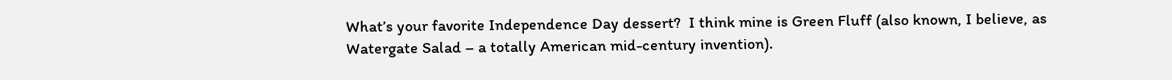What’s your favorite Independence Day dessert?  I think mine is Green Fluff (also known, I believe, as Watergate Salad – a totally American mid-century invention).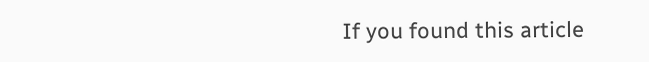If you found this article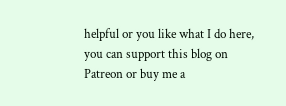helpful or you like what I do here, you can support this blog on Patreon or buy me a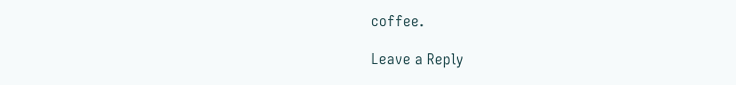coffee.

Leave a Reply